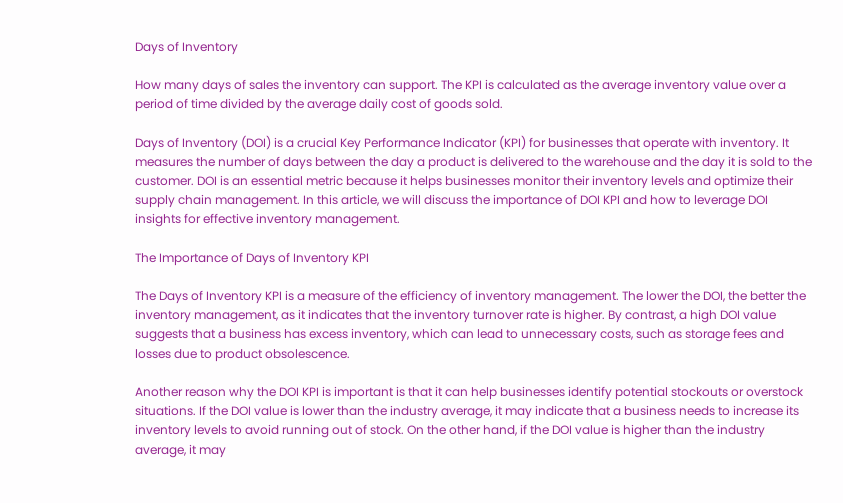Days of Inventory

How many days of sales the inventory can support. The KPI is calculated as the average inventory value over a period of time divided by the average daily cost of goods sold.

Days of Inventory (DOI) is a crucial Key Performance Indicator (KPI) for businesses that operate with inventory. It measures the number of days between the day a product is delivered to the warehouse and the day it is sold to the customer. DOI is an essential metric because it helps businesses monitor their inventory levels and optimize their supply chain management. In this article, we will discuss the importance of DOI KPI and how to leverage DOI insights for effective inventory management.

The Importance of Days of Inventory KPI

The Days of Inventory KPI is a measure of the efficiency of inventory management. The lower the DOI, the better the inventory management, as it indicates that the inventory turnover rate is higher. By contrast, a high DOI value suggests that a business has excess inventory, which can lead to unnecessary costs, such as storage fees and losses due to product obsolescence.

Another reason why the DOI KPI is important is that it can help businesses identify potential stockouts or overstock situations. If the DOI value is lower than the industry average, it may indicate that a business needs to increase its inventory levels to avoid running out of stock. On the other hand, if the DOI value is higher than the industry average, it may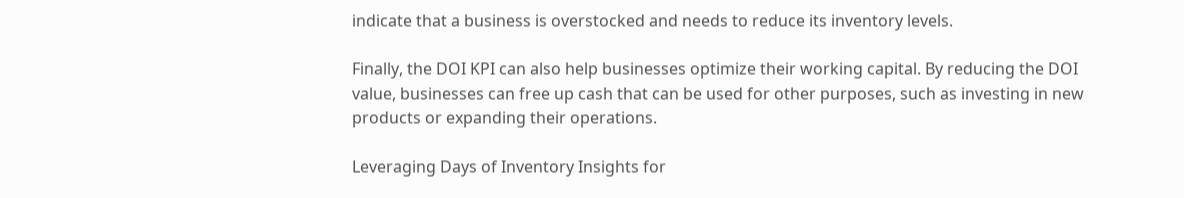indicate that a business is overstocked and needs to reduce its inventory levels.

Finally, the DOI KPI can also help businesses optimize their working capital. By reducing the DOI value, businesses can free up cash that can be used for other purposes, such as investing in new products or expanding their operations.

Leveraging Days of Inventory Insights for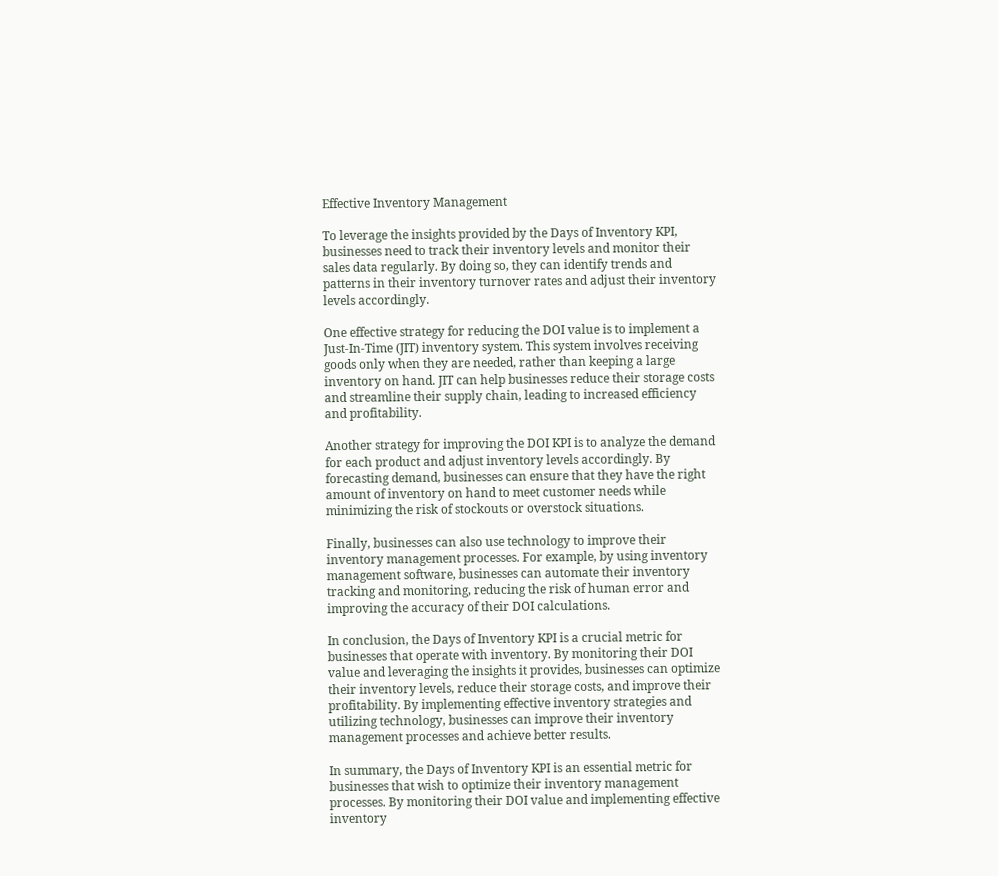Effective Inventory Management

To leverage the insights provided by the Days of Inventory KPI, businesses need to track their inventory levels and monitor their sales data regularly. By doing so, they can identify trends and patterns in their inventory turnover rates and adjust their inventory levels accordingly.

One effective strategy for reducing the DOI value is to implement a Just-In-Time (JIT) inventory system. This system involves receiving goods only when they are needed, rather than keeping a large inventory on hand. JIT can help businesses reduce their storage costs and streamline their supply chain, leading to increased efficiency and profitability.

Another strategy for improving the DOI KPI is to analyze the demand for each product and adjust inventory levels accordingly. By forecasting demand, businesses can ensure that they have the right amount of inventory on hand to meet customer needs while minimizing the risk of stockouts or overstock situations.

Finally, businesses can also use technology to improve their inventory management processes. For example, by using inventory management software, businesses can automate their inventory tracking and monitoring, reducing the risk of human error and improving the accuracy of their DOI calculations.

In conclusion, the Days of Inventory KPI is a crucial metric for businesses that operate with inventory. By monitoring their DOI value and leveraging the insights it provides, businesses can optimize their inventory levels, reduce their storage costs, and improve their profitability. By implementing effective inventory strategies and utilizing technology, businesses can improve their inventory management processes and achieve better results.

In summary, the Days of Inventory KPI is an essential metric for businesses that wish to optimize their inventory management processes. By monitoring their DOI value and implementing effective inventory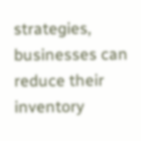strategies, businesses can reduce their inventory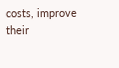costs, improve their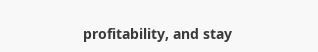profitability, and stay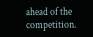ahead of the competition.